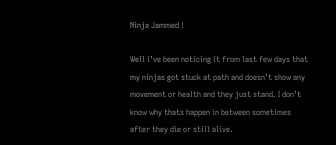Ninja Jammed !

Well i’ve been noticing it from last few days that my ninjas got stuck at path and doesn’t show any movement or health and they just stand. I don’t know why thats happen in between sometimes after they die or still alive.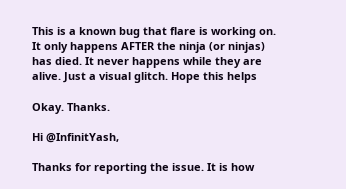This is a known bug that flare is working on. It only happens AFTER the ninja (or ninjas) has died. It never happens while they are alive. Just a visual glitch. Hope this helps

Okay. Thanks.

Hi @InfinitYash,

Thanks for reporting the issue. It is how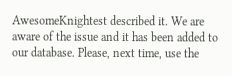AwesomeKnightest described it. We are aware of the issue and it has been added to our database. Please, next time, use the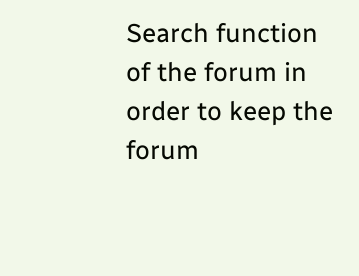Search function of the forum in order to keep the forum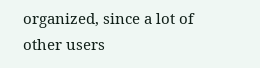organized, since a lot of other users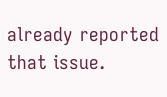already reported that issue.